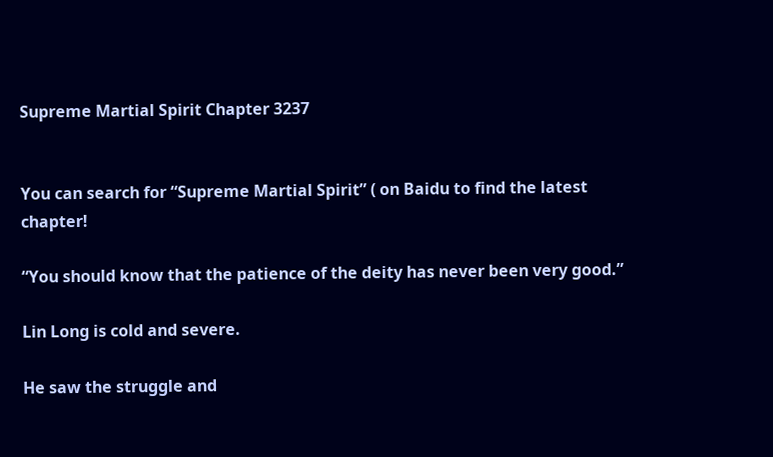Supreme Martial Spirit Chapter 3237


You can search for “Supreme Martial Spirit” ( on Baidu to find the latest chapter!

“You should know that the patience of the deity has never been very good.”

Lin Long is cold and severe.

He saw the struggle and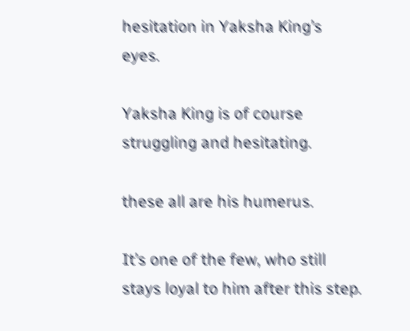hesitation in Yaksha King’s eyes.

Yaksha King is of course struggling and hesitating.

these all are his humerus.

It’s one of the few, who still stays loyal to him after this step.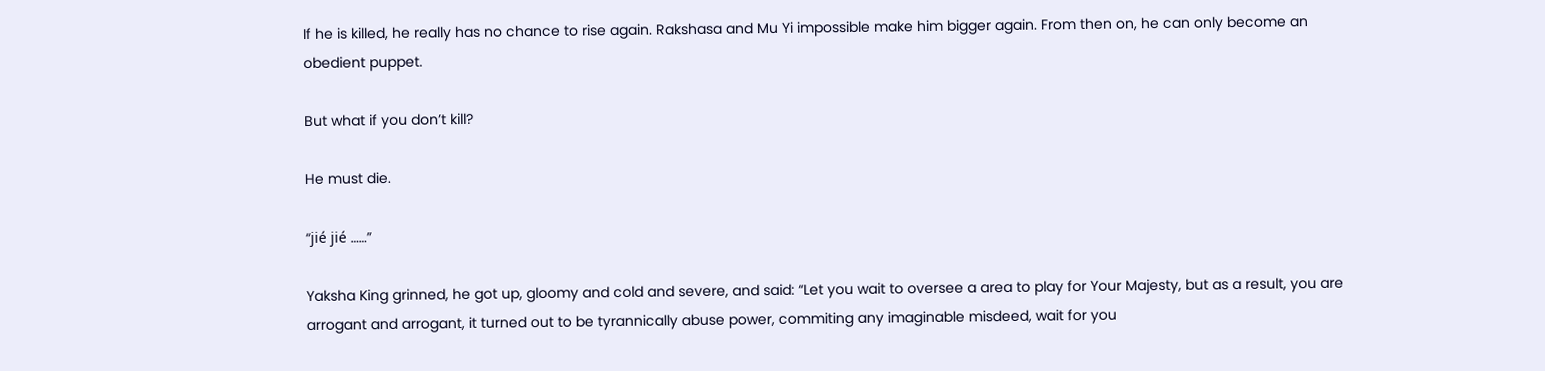If he is killed, he really has no chance to rise again. Rakshasa and Mu Yi impossible make him bigger again. From then on, he can only become an obedient puppet.

But what if you don’t kill?

He must die.

“jié jié ……”

Yaksha King grinned, he got up, gloomy and cold and severe, and said: “Let you wait to oversee a area to play for Your Majesty, but as a result, you are arrogant and arrogant, it turned out to be tyrannically abuse power, commiting any imaginable misdeed, wait for you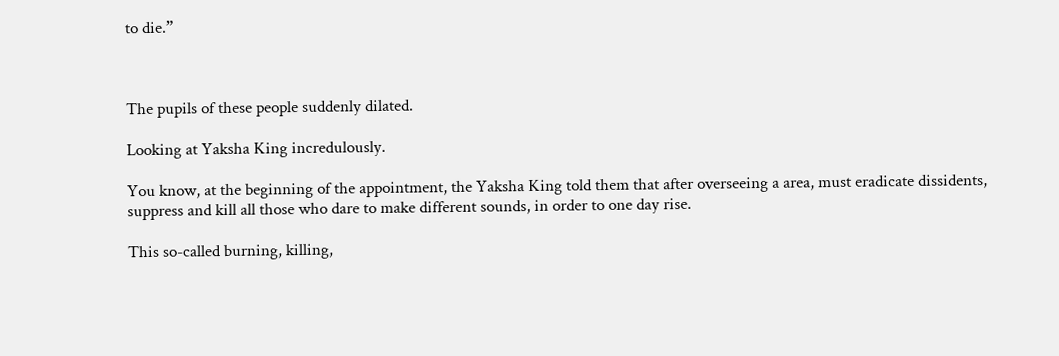to die.”



The pupils of these people suddenly dilated.

Looking at Yaksha King incredulously.

You know, at the beginning of the appointment, the Yaksha King told them that after overseeing a area, must eradicate dissidents, suppress and kill all those who dare to make different sounds, in order to one day rise.

This so-called burning, killing,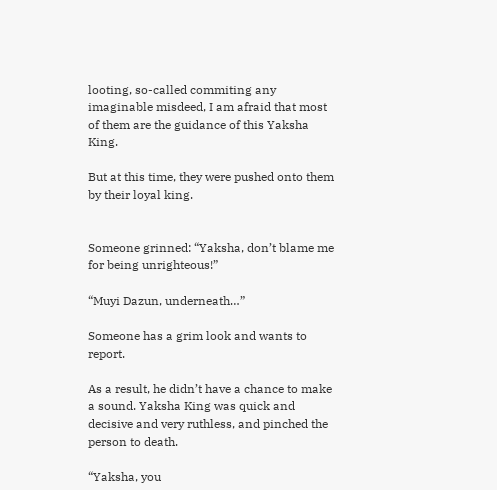looting, so-called commiting any imaginable misdeed, I am afraid that most of them are the guidance of this Yaksha King.

But at this time, they were pushed onto them by their loyal king.


Someone grinned: “Yaksha, don’t blame me for being unrighteous!”

“Muyi Dazun, underneath…”

Someone has a grim look and wants to report.

As a result, he didn’t have a chance to make a sound. Yaksha King was quick and decisive and very ruthless, and pinched the person to death.

“Yaksha, you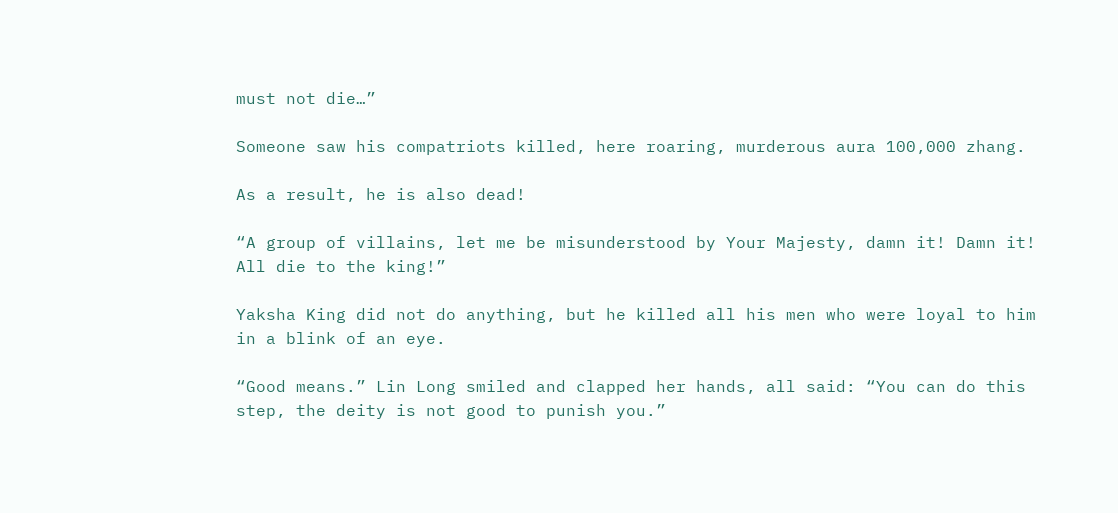must not die…”

Someone saw his compatriots killed, here roaring, murderous aura 100,000 zhang.

As a result, he is also dead!

“A group of villains, let me be misunderstood by Your Majesty, damn it! Damn it! All die to the king!”

Yaksha King did not do anything, but he killed all his men who were loyal to him in a blink of an eye.

“Good means.” Lin Long smiled and clapped her hands, all said: “You can do this step, the deity is not good to punish you.”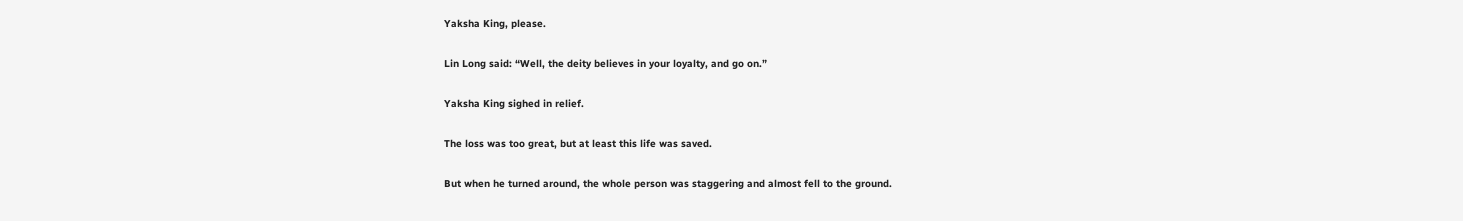Yaksha King, please.

Lin Long said: “Well, the deity believes in your loyalty, and go on.”

Yaksha King sighed in relief.

The loss was too great, but at least this life was saved.

But when he turned around, the whole person was staggering and almost fell to the ground.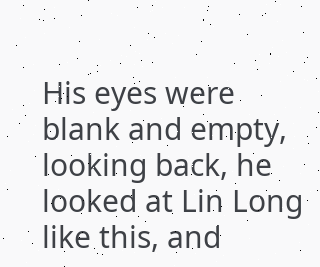His eyes were blank and empty, looking back, he looked at Lin Long like this, and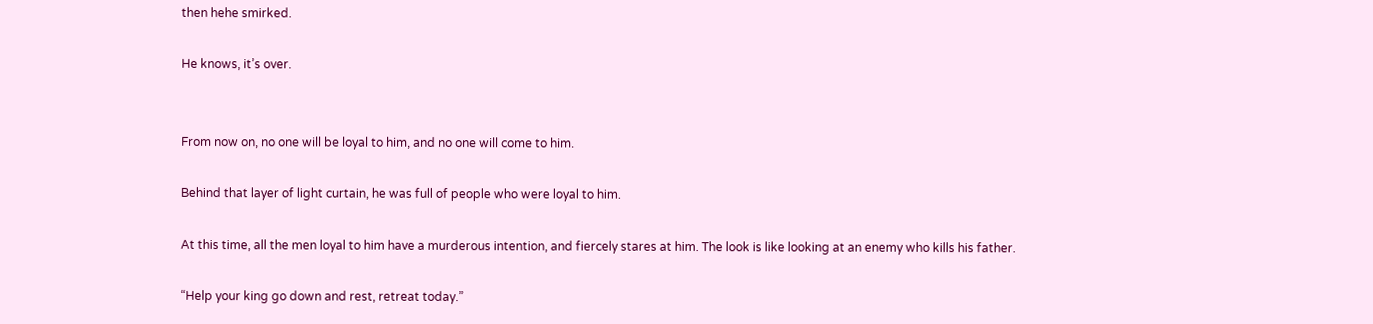then hehe smirked.

He knows, it’s over.


From now on, no one will be loyal to him, and no one will come to him.

Behind that layer of light curtain, he was full of people who were loyal to him.

At this time, all the men loyal to him have a murderous intention, and fiercely stares at him. The look is like looking at an enemy who kills his father.

“Help your king go down and rest, retreat today.”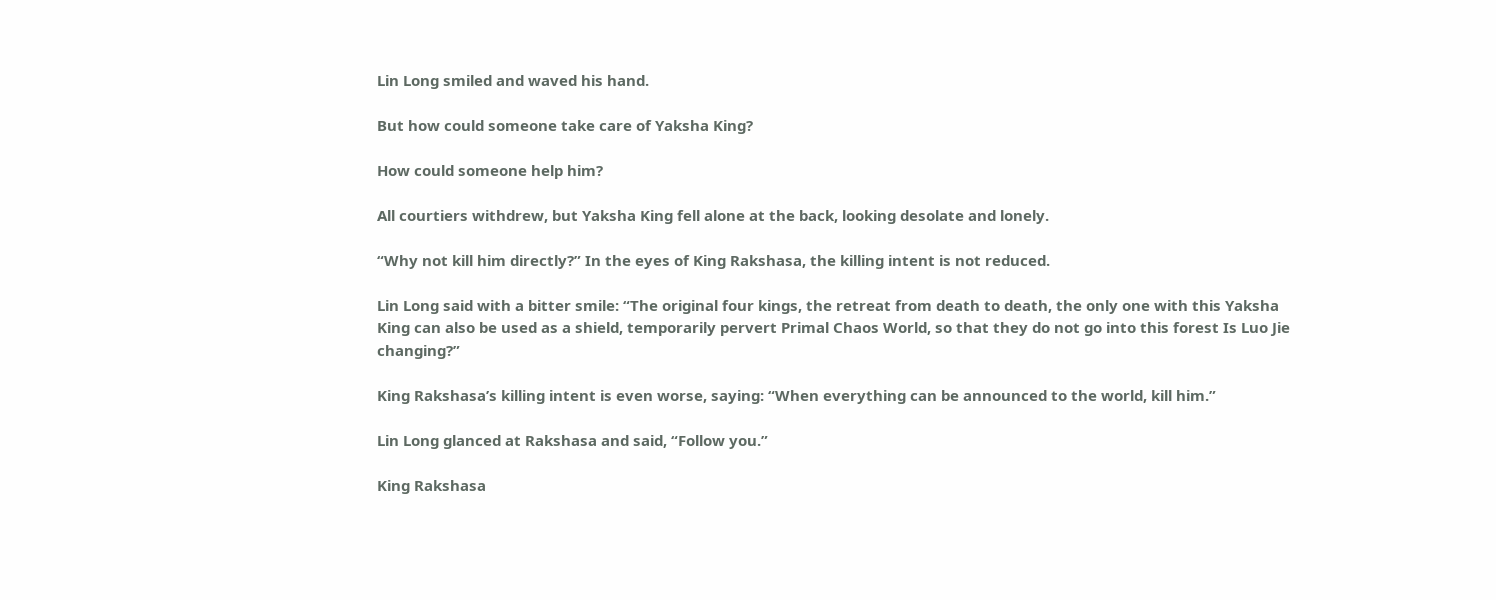Lin Long smiled and waved his hand.

But how could someone take care of Yaksha King?

How could someone help him?

All courtiers withdrew, but Yaksha King fell alone at the back, looking desolate and lonely.

“Why not kill him directly?” In the eyes of King Rakshasa, the killing intent is not reduced.

Lin Long said with a bitter smile: “The original four kings, the retreat from death to death, the only one with this Yaksha King can also be used as a shield, temporarily pervert Primal Chaos World, so that they do not go into this forest Is Luo Jie changing?”

King Rakshasa’s killing intent is even worse, saying: “When everything can be announced to the world, kill him.”

Lin Long glanced at Rakshasa and said, “Follow you.”

King Rakshasa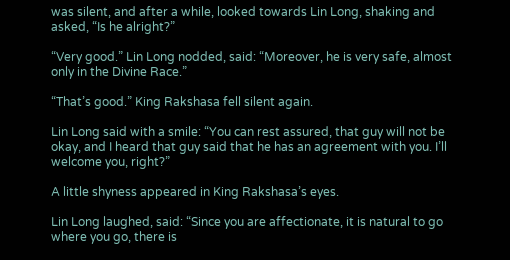was silent, and after a while, looked towards Lin Long, shaking and asked, “Is he alright?”

“Very good.” Lin Long nodded, said: “Moreover, he is very safe, almost only in the Divine Race.”

“That’s good.” King Rakshasa fell silent again.

Lin Long said with a smile: “You can rest assured, that guy will not be okay, and I heard that guy said that he has an agreement with you. I’ll welcome you, right?”

A little shyness appeared in King Rakshasa’s eyes.

Lin Long laughed, said: “Since you are affectionate, it is natural to go where you go, there is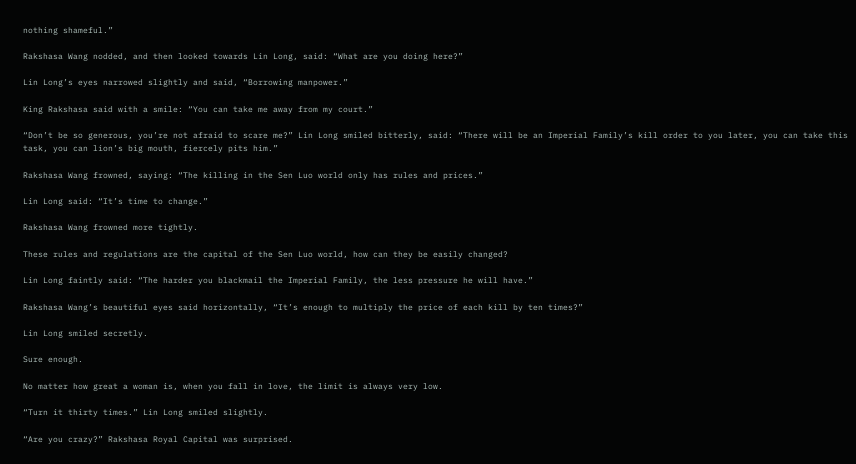nothing shameful.”

Rakshasa Wang nodded, and then looked towards Lin Long, said: “What are you doing here?”

Lin Long’s eyes narrowed slightly and said, “Borrowing manpower.”

King Rakshasa said with a smile: “You can take me away from my court.”

“Don’t be so generous, you’re not afraid to scare me?” Lin Long smiled bitterly, said: “There will be an Imperial Family’s kill order to you later, you can take this task, you can lion’s big mouth, fiercely pits him.”

Rakshasa Wang frowned, saying: “The killing in the Sen Luo world only has rules and prices.”

Lin Long said: “It’s time to change.”

Rakshasa Wang frowned more tightly.

These rules and regulations are the capital of the Sen Luo world, how can they be easily changed?

Lin Long faintly said: “The harder you blackmail the Imperial Family, the less pressure he will have.”

Rakshasa Wang’s beautiful eyes said horizontally, “It’s enough to multiply the price of each kill by ten times?”

Lin Long smiled secretly.

Sure enough.

No matter how great a woman is, when you fall in love, the limit is always very low.

“Turn it thirty times.” Lin Long smiled slightly.

“Are you crazy?” Rakshasa Royal Capital was surprised.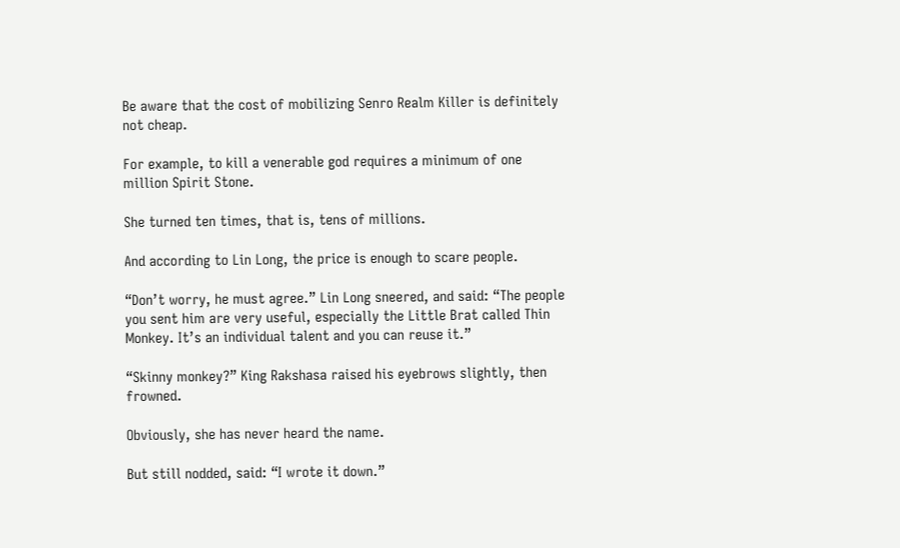Be aware that the cost of mobilizing Senro Realm Killer is definitely not cheap.

For example, to kill a venerable god requires a minimum of one million Spirit Stone.

She turned ten times, that is, tens of millions.

And according to Lin Long, the price is enough to scare people.

“Don’t worry, he must agree.” Lin Long sneered, and said: “The people you sent him are very useful, especially the Little Brat called Thin Monkey. It’s an individual talent and you can reuse it.”

“Skinny monkey?” King Rakshasa raised his eyebrows slightly, then frowned.

Obviously, she has never heard the name.

But still nodded, said: “I wrote it down.”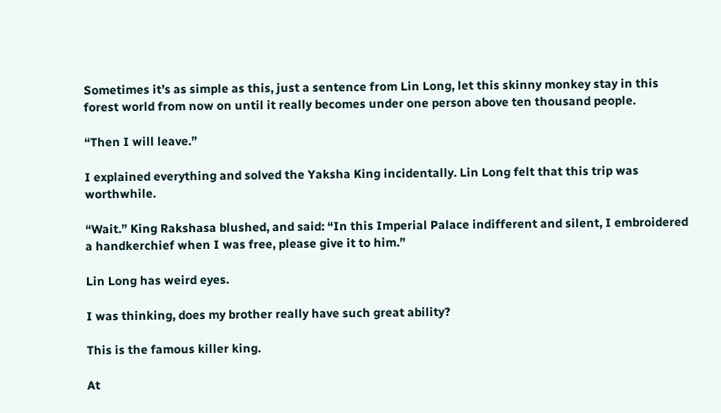Sometimes it’s as simple as this, just a sentence from Lin Long, let this skinny monkey stay in this forest world from now on until it really becomes under one person above ten thousand people.

“Then I will leave.”

I explained everything and solved the Yaksha King incidentally. Lin Long felt that this trip was worthwhile.

“Wait.” King Rakshasa blushed, and said: “In this Imperial Palace indifferent and silent, I embroidered a handkerchief when I was free, please give it to him.”

Lin Long has weird eyes.

I was thinking, does my brother really have such great ability?

This is the famous killer king.

At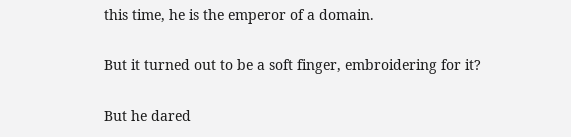this time, he is the emperor of a domain.

But it turned out to be a soft finger, embroidering for it?

But he dared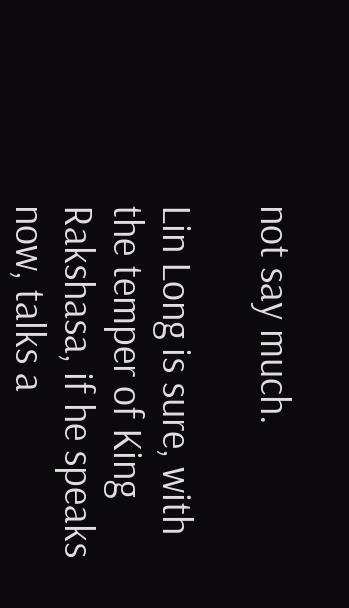not say much.

Lin Long is sure, with the temper of King Rakshasa, if he speaks now, talks a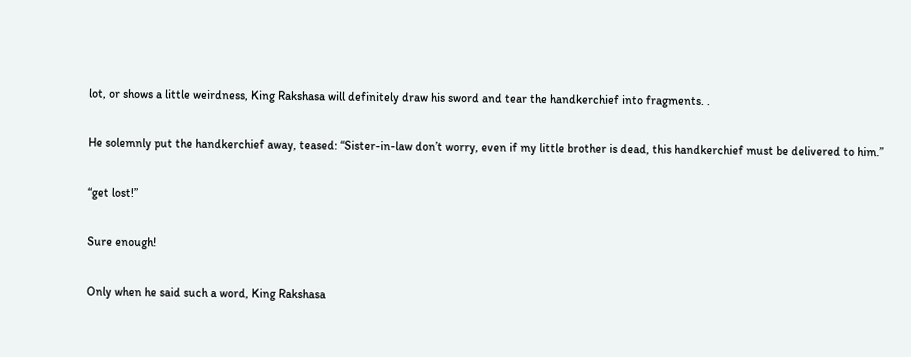lot, or shows a little weirdness, King Rakshasa will definitely draw his sword and tear the handkerchief into fragments. .

He solemnly put the handkerchief away, teased: “Sister-in-law don’t worry, even if my little brother is dead, this handkerchief must be delivered to him.”

“get lost!”

Sure enough!

Only when he said such a word, King Rakshasa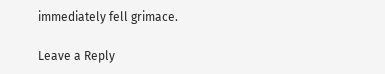immediately fell grimace.

Leave a Reply